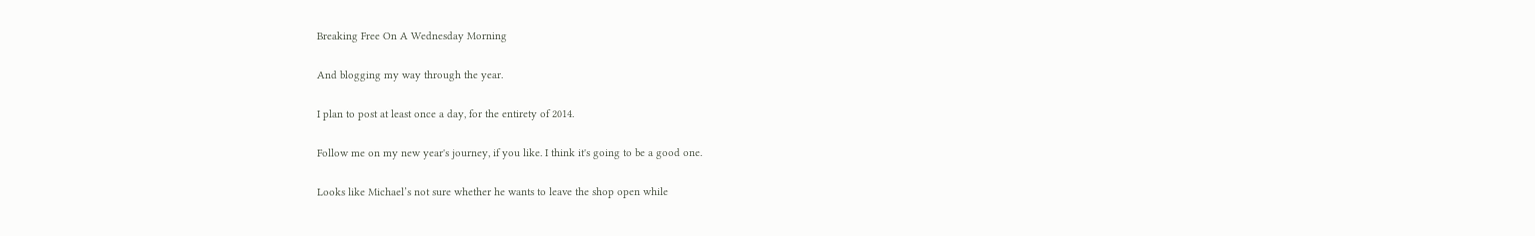Breaking Free On A Wednesday Morning

And blogging my way through the year.

I plan to post at least once a day, for the entirety of 2014.

Follow me on my new year's journey, if you like. I think it's going to be a good one.

Looks like Michael’s not sure whether he wants to leave the shop open while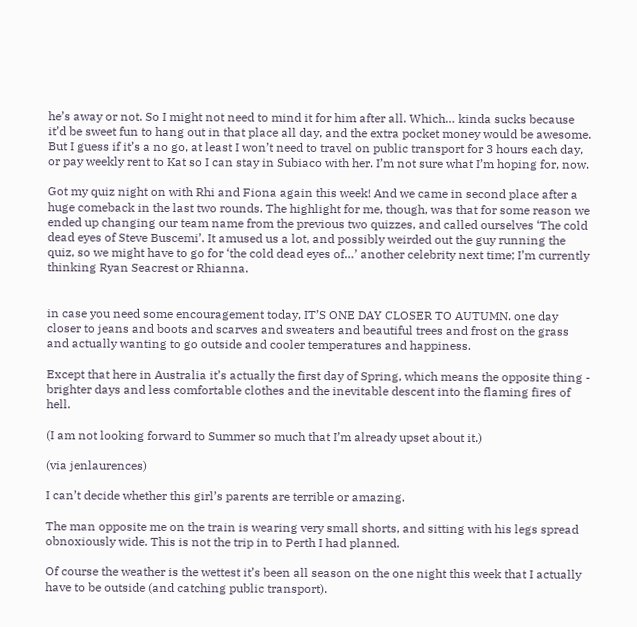he’s away or not. So I might not need to mind it for him after all. Which… kinda sucks because it’d be sweet fun to hang out in that place all day, and the extra pocket money would be awesome. But I guess if it’s a no go, at least I won’t need to travel on public transport for 3 hours each day, or pay weekly rent to Kat so I can stay in Subiaco with her. I’m not sure what I’m hoping for, now.

Got my quiz night on with Rhi and Fiona again this week! And we came in second place after a huge comeback in the last two rounds. The highlight for me, though, was that for some reason we ended up changing our team name from the previous two quizzes, and called ourselves ‘The cold dead eyes of Steve Buscemi’. It amused us a lot, and possibly weirded out the guy running the quiz, so we might have to go for ‘the cold dead eyes of…’ another celebrity next time; I’m currently thinking Ryan Seacrest or Rhianna.


in case you need some encouragement today, IT’S ONE DAY CLOSER TO AUTUMN. one day closer to jeans and boots and scarves and sweaters and beautiful trees and frost on the grass and actually wanting to go outside and cooler temperatures and happiness.

Except that here in Australia it’s actually the first day of Spring, which means the opposite thing - brighter days and less comfortable clothes and the inevitable descent into the flaming fires of hell.

(I am not looking forward to Summer so much that I’m already upset about it.)

(via jenlaurences)

I can’t decide whether this girl’s parents are terrible or amazing.

The man opposite me on the train is wearing very small shorts, and sitting with his legs spread obnoxiously wide. This is not the trip in to Perth I had planned.

Of course the weather is the wettest it’s been all season on the one night this week that I actually have to be outside (and catching public transport).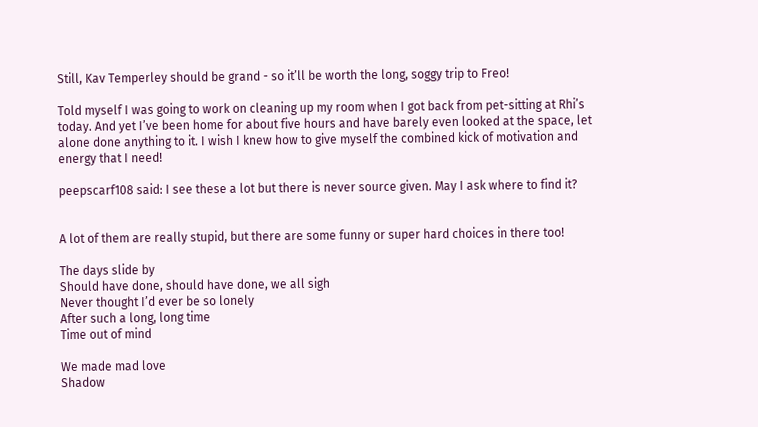Still, Kav Temperley should be grand - so it’ll be worth the long, soggy trip to Freo!

Told myself I was going to work on cleaning up my room when I got back from pet-sitting at Rhi’s today. And yet I’ve been home for about five hours and have barely even looked at the space, let alone done anything to it. I wish I knew how to give myself the combined kick of motivation and energy that I need!

peepscarf108 said: I see these a lot but there is never source given. May I ask where to find it?


A lot of them are really stupid, but there are some funny or super hard choices in there too!

The days slide by
Should have done, should have done, we all sigh
Never thought I’d ever be so lonely
After such a long, long time
Time out of mind

We made mad love
Shadow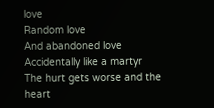love
Random love
And abandoned love
Accidentally like a martyr
The hurt gets worse and the heart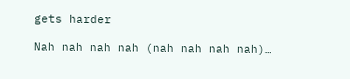gets harder

Nah nah nah nah (nah nah nah nah)…